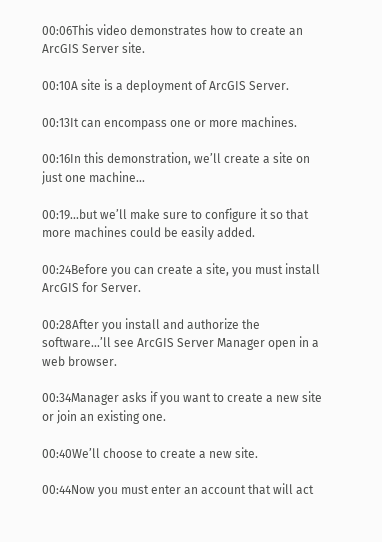00:06This video demonstrates how to create an ArcGIS Server site.

00:10A site is a deployment of ArcGIS Server.

00:13It can encompass one or more machines.

00:16In this demonstration, we’ll create a site on just one machine...

00:19...but we’ll make sure to configure it so that more machines could be easily added.

00:24Before you can create a site, you must install ArcGIS for Server.

00:28After you install and authorize the software...’ll see ArcGIS Server Manager open in a web browser.

00:34Manager asks if you want to create a new site or join an existing one.

00:40We’ll choose to create a new site.

00:44Now you must enter an account that will act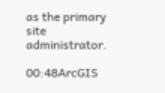as the primary site administrator.

00:48ArcGIS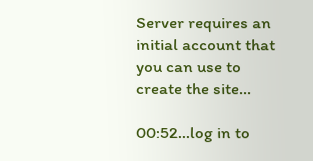Server requires an initial account that you can use to create the site...

00:52...log in to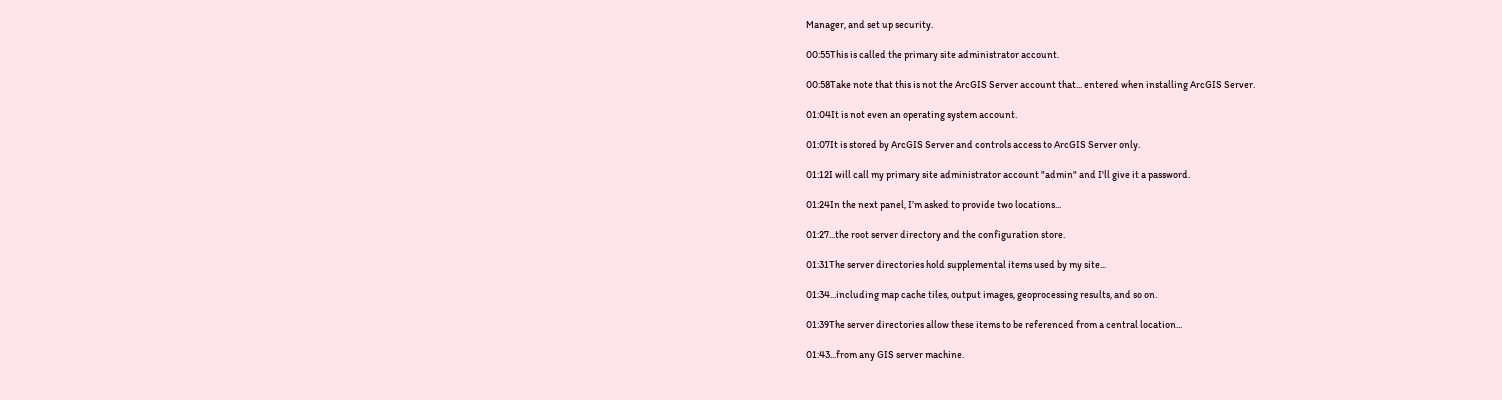Manager, and set up security.

00:55This is called the primary site administrator account.

00:58Take note that this is not the ArcGIS Server account that... entered when installing ArcGIS Server.

01:04It is not even an operating system account.

01:07It is stored by ArcGIS Server and controls access to ArcGIS Server only.

01:12I will call my primary site administrator account "admin" and I'll give it a password.

01:24In the next panel, I’m asked to provide two locations...

01:27...the root server directory and the configuration store.

01:31The server directories hold supplemental items used by my site...

01:34...including map cache tiles, output images, geoprocessing results, and so on.

01:39The server directories allow these items to be referenced from a central location...

01:43...from any GIS server machine.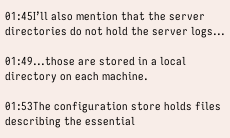01:45I’ll also mention that the server directories do not hold the server logs...

01:49...those are stored in a local directory on each machine.

01:53The configuration store holds files describing the essential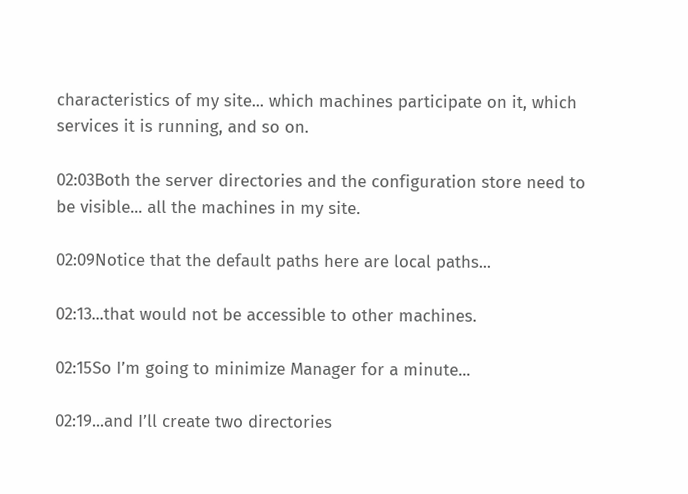characteristics of my site... which machines participate on it, which services it is running, and so on.

02:03Both the server directories and the configuration store need to be visible... all the machines in my site.

02:09Notice that the default paths here are local paths...

02:13...that would not be accessible to other machines.

02:15So I’m going to minimize Manager for a minute...

02:19...and I’ll create two directories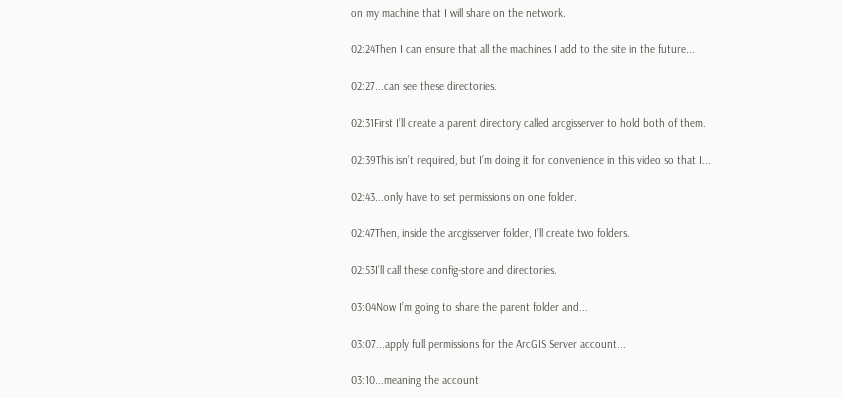on my machine that I will share on the network.

02:24Then I can ensure that all the machines I add to the site in the future...

02:27...can see these directories.

02:31First I’ll create a parent directory called arcgisserver to hold both of them.

02:39This isn’t required, but I’m doing it for convenience in this video so that I...

02:43...only have to set permissions on one folder.

02:47Then, inside the arcgisserver folder, I’ll create two folders.

02:53I’ll call these config-store and directories.

03:04Now I’m going to share the parent folder and...

03:07...apply full permissions for the ArcGIS Server account...

03:10...meaning the account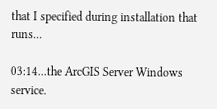that I specified during installation that runs...

03:14...the ArcGIS Server Windows service.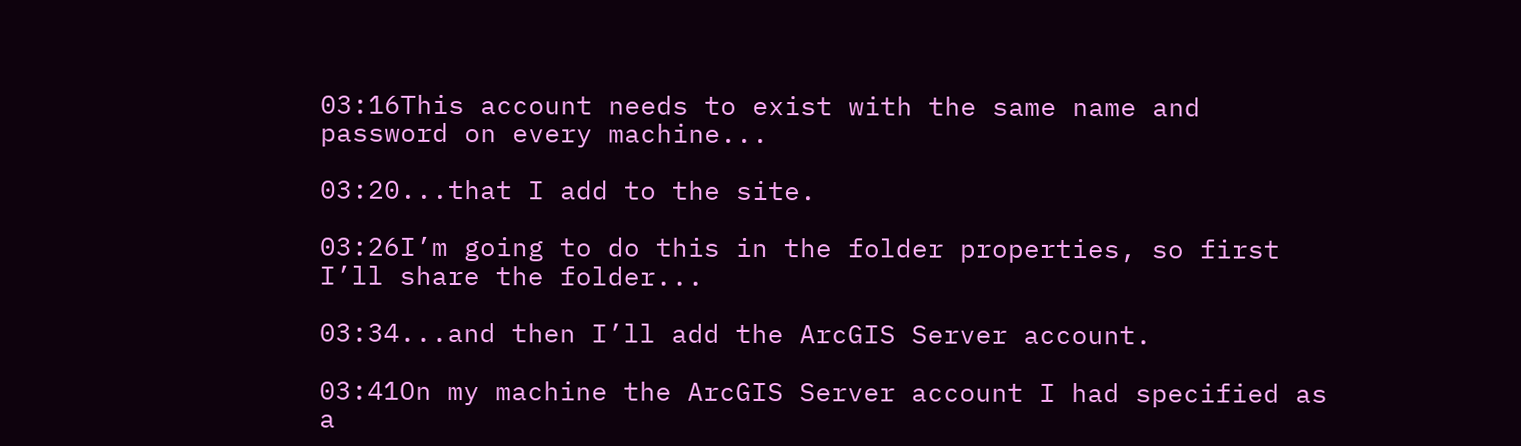03:16This account needs to exist with the same name and password on every machine...

03:20...that I add to the site.

03:26I’m going to do this in the folder properties, so first I’ll share the folder...

03:34...and then I’ll add the ArcGIS Server account.

03:41On my machine the ArcGIS Server account I had specified as a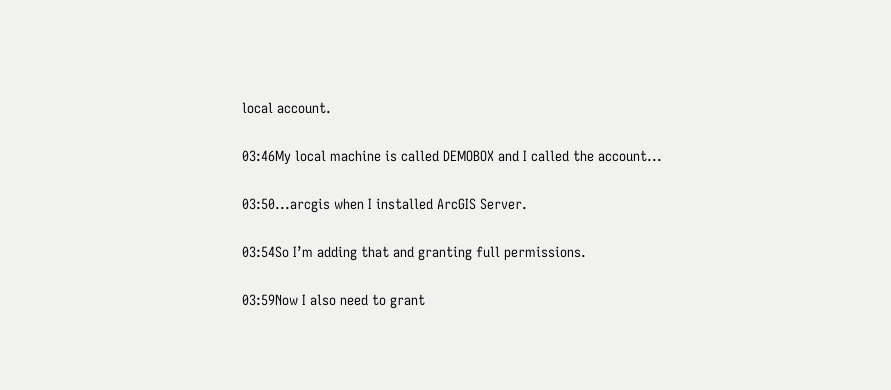local account.

03:46My local machine is called DEMOBOX and I called the account...

03:50...arcgis when I installed ArcGIS Server.

03:54So I’m adding that and granting full permissions.

03:59Now I also need to grant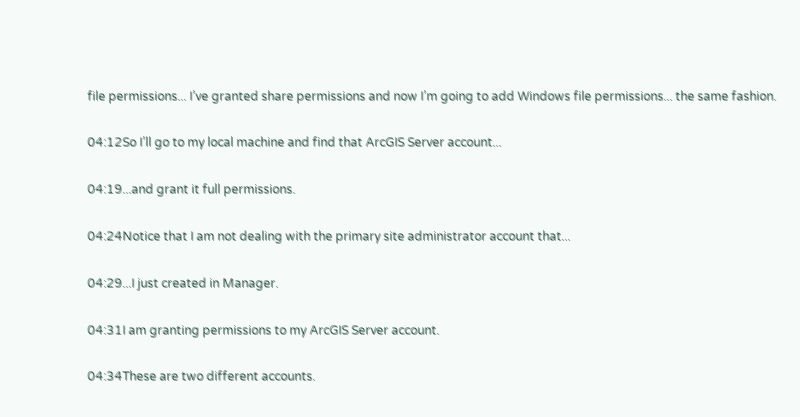file permissions... I’ve granted share permissions and now I’m going to add Windows file permissions... the same fashion.

04:12So I’ll go to my local machine and find that ArcGIS Server account...

04:19...and grant it full permissions.

04:24Notice that I am not dealing with the primary site administrator account that...

04:29...I just created in Manager.

04:31I am granting permissions to my ArcGIS Server account.

04:34These are two different accounts.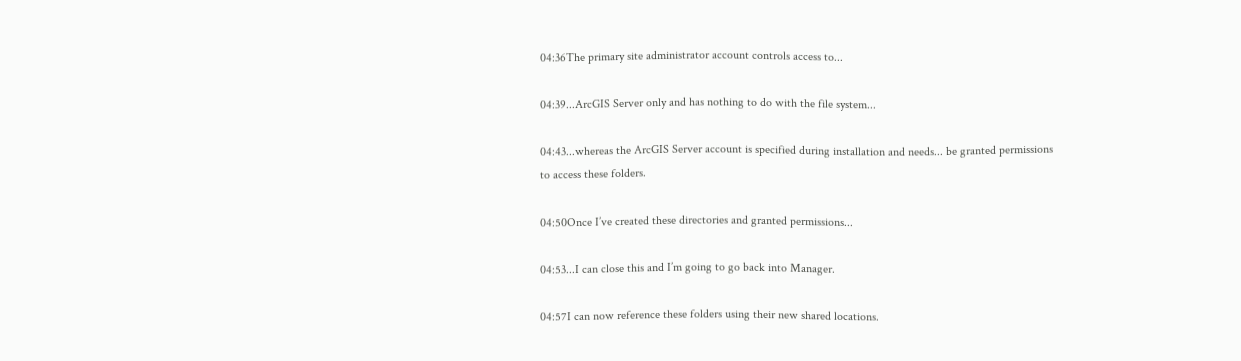04:36The primary site administrator account controls access to...

04:39...ArcGIS Server only and has nothing to do with the file system...

04:43...whereas the ArcGIS Server account is specified during installation and needs... be granted permissions to access these folders.

04:50Once I’ve created these directories and granted permissions...

04:53...I can close this and I’m going to go back into Manager.

04:57I can now reference these folders using their new shared locations.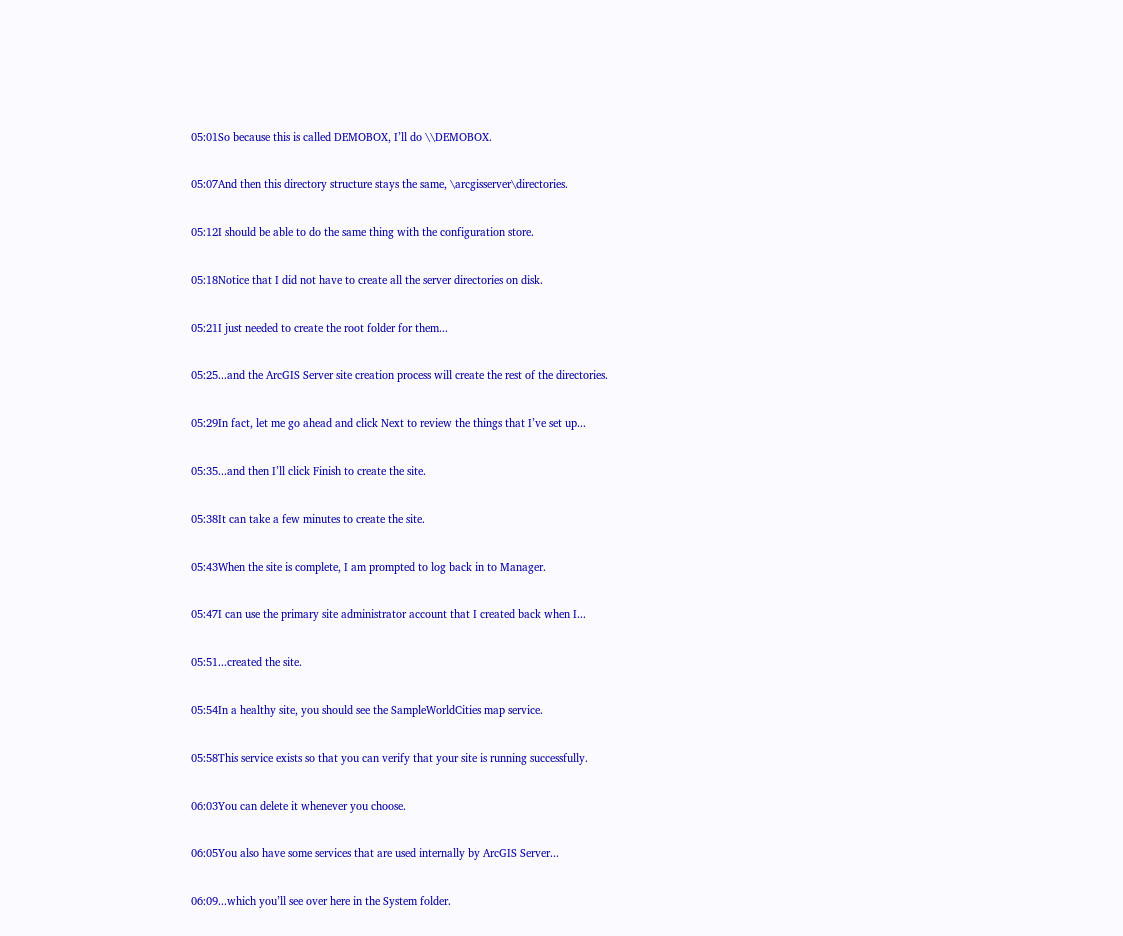05:01So because this is called DEMOBOX, I’ll do \\DEMOBOX.

05:07And then this directory structure stays the same, \arcgisserver\directories.

05:12I should be able to do the same thing with the configuration store.

05:18Notice that I did not have to create all the server directories on disk.

05:21I just needed to create the root folder for them...

05:25...and the ArcGIS Server site creation process will create the rest of the directories.

05:29In fact, let me go ahead and click Next to review the things that I’ve set up...

05:35...and then I’ll click Finish to create the site.

05:38It can take a few minutes to create the site.

05:43When the site is complete, I am prompted to log back in to Manager.

05:47I can use the primary site administrator account that I created back when I...

05:51...created the site.

05:54In a healthy site, you should see the SampleWorldCities map service.

05:58This service exists so that you can verify that your site is running successfully.

06:03You can delete it whenever you choose.

06:05You also have some services that are used internally by ArcGIS Server...

06:09...which you’ll see over here in the System folder.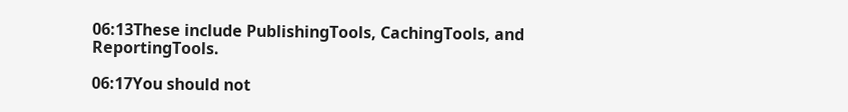06:13These include PublishingTools, CachingTools, and ReportingTools.

06:17You should not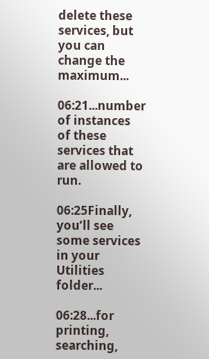delete these services, but you can change the maximum...

06:21...number of instances of these services that are allowed to run.

06:25Finally, you’ll see some services in your Utilities folder...

06:28...for printing, searching,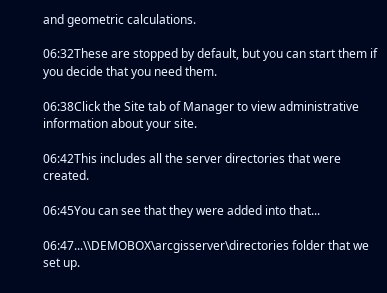and geometric calculations.

06:32These are stopped by default, but you can start them if you decide that you need them.

06:38Click the Site tab of Manager to view administrative information about your site.

06:42This includes all the server directories that were created.

06:45You can see that they were added into that...

06:47...\\DEMOBOX\arcgisserver\directories folder that we set up.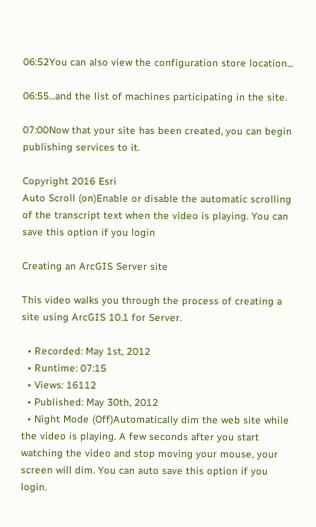06:52You can also view the configuration store location...

06:55...and the list of machines participating in the site.

07:00Now that your site has been created, you can begin publishing services to it.

Copyright 2016 Esri
Auto Scroll (on)Enable or disable the automatic scrolling of the transcript text when the video is playing. You can save this option if you login

Creating an ArcGIS Server site

This video walks you through the process of creating a site using ArcGIS 10.1 for Server.

  • Recorded: May 1st, 2012
  • Runtime: 07:15
  • Views: 16112
  • Published: May 30th, 2012
  • Night Mode (Off)Automatically dim the web site while the video is playing. A few seconds after you start watching the video and stop moving your mouse, your screen will dim. You can auto save this option if you login.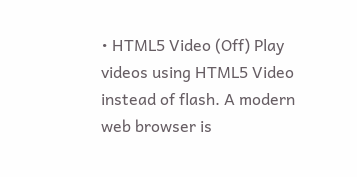• HTML5 Video (Off) Play videos using HTML5 Video instead of flash. A modern web browser is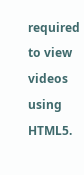required to view videos using HTML5.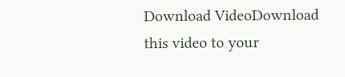Download VideoDownload this video to your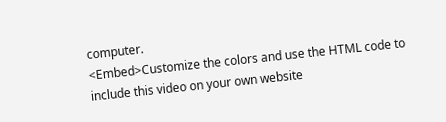computer.
<Embed>Customize the colors and use the HTML code to include this video on your own website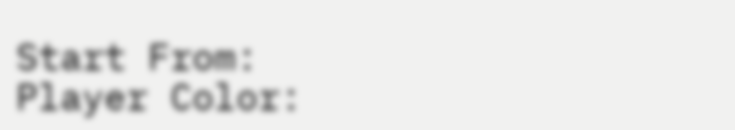Start From:
Player Color: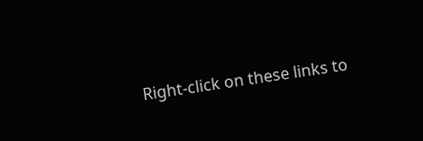Right-click on these links to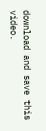download and save this video.